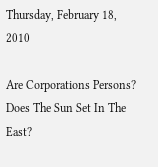Thursday, February 18, 2010

Are Corporations Persons? Does The Sun Set In The East?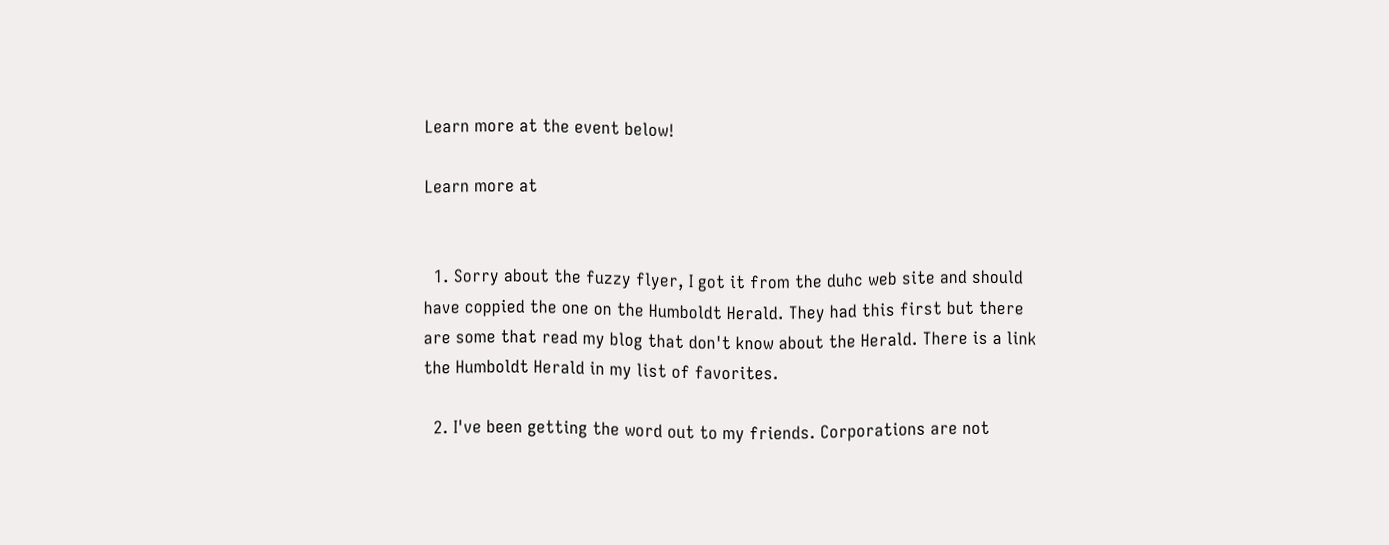Learn more at the event below!

Learn more at


  1. Sorry about the fuzzy flyer, I got it from the duhc web site and should have coppied the one on the Humboldt Herald. They had this first but there are some that read my blog that don't know about the Herald. There is a link the Humboldt Herald in my list of favorites.

  2. I've been getting the word out to my friends. Corporations are not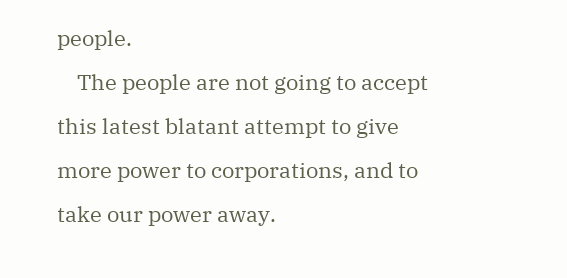people.
    The people are not going to accept this latest blatant attempt to give more power to corporations, and to take our power away.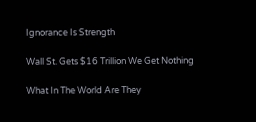Ignorance Is Strength

Wall St. Gets $16 Trillion We Get Nothing

What In The World Are They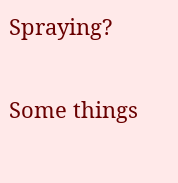Spraying?

Some things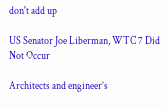don't add up

US Senator Joe Liberman, WTC 7 Did Not Occur

Architects and engineer’s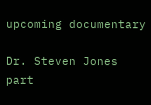upcoming documentary

Dr. Steven Jones part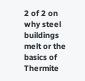2 of 2 on why steel buildings melt or the basics of Thermite